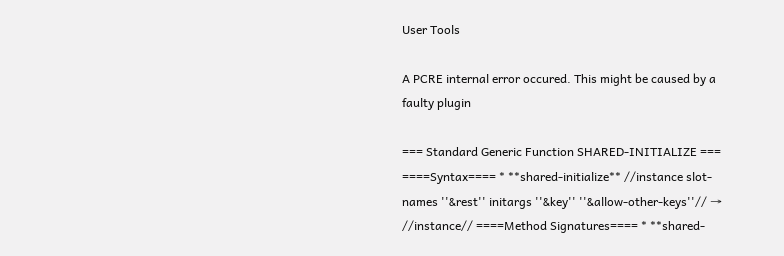User Tools

A PCRE internal error occured. This might be caused by a faulty plugin

=== Standard Generic Function SHARED-INITIALIZE === ====Syntax==== * **shared-initialize** //instance slot-names ''&rest'' initargs ''&key'' ''&allow-other-keys''// → //instance// ====Method Signatures==== * **shared-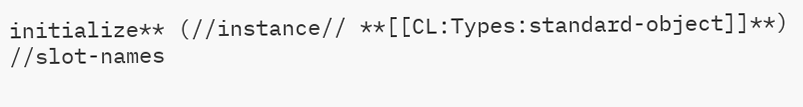initialize** (//instance// **[[CL:Types:standard-object]]**) //slot-names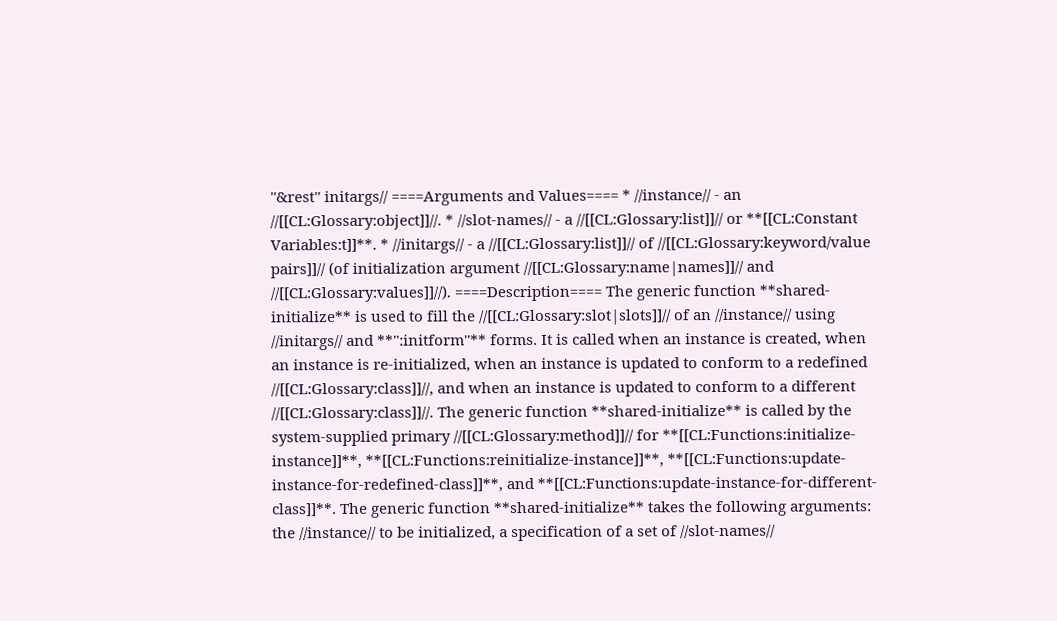''&rest'' initargs// ====Arguments and Values==== * //instance// - an //[[CL:Glossary:object]]//. * //slot-names// - a //[[CL:Glossary:list]]// or **[[CL:Constant Variables:t]]**. * //initargs// - a //[[CL:Glossary:list]]// of //[[CL:Glossary:keyword/value pairs]]// (of initialization argument //[[CL:Glossary:name|names]]// and //[[CL:Glossary:values]]//). ====Description==== The generic function **shared-initialize** is used to fill the //[[CL:Glossary:slot|slots]]// of an //instance// using //initargs// and **'':initform''** forms. It is called when an instance is created, when an instance is re-initialized, when an instance is updated to conform to a redefined //[[CL:Glossary:class]]//, and when an instance is updated to conform to a different //[[CL:Glossary:class]]//. The generic function **shared-initialize** is called by the system-supplied primary //[[CL:Glossary:method]]// for **[[CL:Functions:initialize-instance]]**, **[[CL:Functions:reinitialize-instance]]**, **[[CL:Functions:update-instance-for-redefined-class]]**, and **[[CL:Functions:update-instance-for-different-class]]**. The generic function **shared-initialize** takes the following arguments: the //instance// to be initialized, a specification of a set of //slot-names//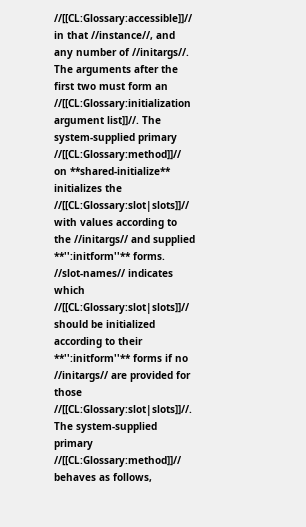//[[CL:Glossary:accessible]]// in that //instance//, and any number of //initargs//. The arguments after the first two must form an //[[CL:Glossary:initialization argument list]]//. The system-supplied primary //[[CL:Glossary:method]]// on **shared-initialize** initializes the //[[CL:Glossary:slot|slots]]// with values according to the //initargs// and supplied **'':initform''** forms. //slot-names// indicates which //[[CL:Glossary:slot|slots]]// should be initialized according to their **'':initform''** forms if no //initargs// are provided for those //[[CL:Glossary:slot|slots]]//. The system-supplied primary //[[CL:Glossary:method]]// behaves as follows,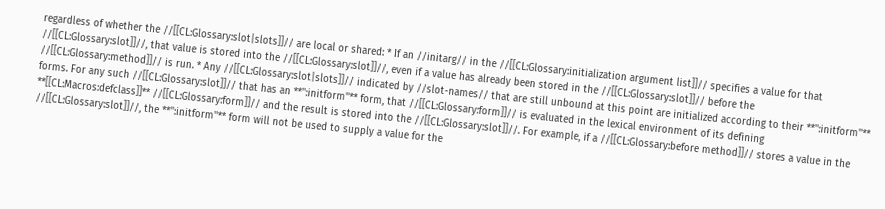regardless of whether the //[[CL:Glossary:slot|slots]]// are local or shared: * If an //initarg// in the //[[CL:Glossary:initialization argument list]]// specifies a value for that //[[CL:Glossary:slot]]//, that value is stored into the //[[CL:Glossary:slot]]//, even if a value has already been stored in the //[[CL:Glossary:slot]]// before the //[[CL:Glossary:method]]// is run. * Any //[[CL:Glossary:slot|slots]]// indicated by //slot-names// that are still unbound at this point are initialized according to their **'':initform''** forms. For any such //[[CL:Glossary:slot]]// that has an **'':initform''** form, that //[[CL:Glossary:form]]// is evaluated in the lexical environment of its defining **[[CL:Macros:defclass]]** //[[CL:Glossary:form]]// and the result is stored into the //[[CL:Glossary:slot]]//. For example, if a //[[CL:Glossary:before method]]// stores a value in the //[[CL:Glossary:slot]]//, the **'':initform''** form will not be used to supply a value for the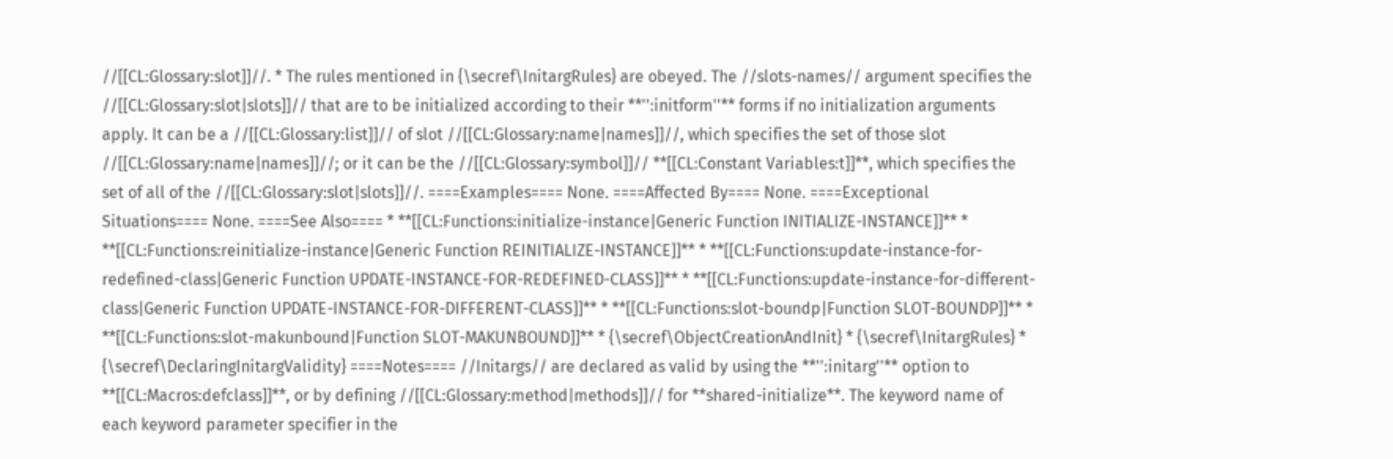//[[CL:Glossary:slot]]//. * The rules mentioned in {\secref\InitargRules} are obeyed. The //slots-names// argument specifies the //[[CL:Glossary:slot|slots]]// that are to be initialized according to their **'':initform''** forms if no initialization arguments apply. It can be a //[[CL:Glossary:list]]// of slot //[[CL:Glossary:name|names]]//, which specifies the set of those slot //[[CL:Glossary:name|names]]//; or it can be the //[[CL:Glossary:symbol]]// **[[CL:Constant Variables:t]]**, which specifies the set of all of the //[[CL:Glossary:slot|slots]]//. ====Examples==== None. ====Affected By==== None. ====Exceptional Situations==== None. ====See Also==== * **[[CL:Functions:initialize-instance|Generic Function INITIALIZE-INSTANCE]]** * **[[CL:Functions:reinitialize-instance|Generic Function REINITIALIZE-INSTANCE]]** * **[[CL:Functions:update-instance-for-redefined-class|Generic Function UPDATE-INSTANCE-FOR-REDEFINED-CLASS]]** * **[[CL:Functions:update-instance-for-different-class|Generic Function UPDATE-INSTANCE-FOR-DIFFERENT-CLASS]]** * **[[CL:Functions:slot-boundp|Function SLOT-BOUNDP]]** * **[[CL:Functions:slot-makunbound|Function SLOT-MAKUNBOUND]]** * {\secref\ObjectCreationAndInit} * {\secref\InitargRules} * {\secref\DeclaringInitargValidity} ====Notes==== //Initargs// are declared as valid by using the **'':initarg''** option to **[[CL:Macros:defclass]]**, or by defining //[[CL:Glossary:method|methods]]// for **shared-initialize**. The keyword name of each keyword parameter specifier in the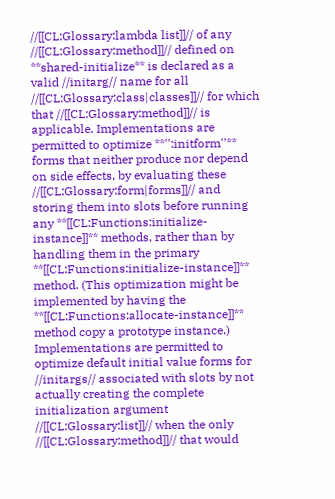//[[CL:Glossary:lambda list]]// of any //[[CL:Glossary:method]]// defined on **shared-initialize** is declared as a valid //initarg// name for all //[[CL:Glossary:class|classes]]// for which that //[[CL:Glossary:method]]// is applicable. Implementations are permitted to optimize **'':initform''** forms that neither produce nor depend on side effects, by evaluating these //[[CL:Glossary:form|forms]]// and storing them into slots before running any **[[CL:Functions:initialize-instance]]** methods, rather than by handling them in the primary **[[CL:Functions:initialize-instance]]** method. (This optimization might be implemented by having the **[[CL:Functions:allocate-instance]]** method copy a prototype instance.) Implementations are permitted to optimize default initial value forms for //initargs// associated with slots by not actually creating the complete initialization argument //[[CL:Glossary:list]]// when the only //[[CL:Glossary:method]]// that would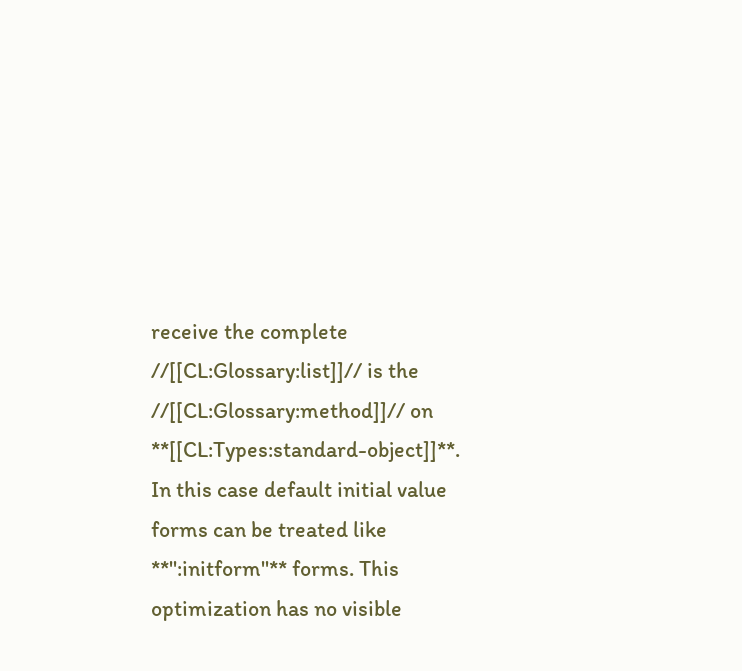receive the complete //[[CL:Glossary:list]]// is the //[[CL:Glossary:method]]// on **[[CL:Types:standard-object]]**. In this case default initial value forms can be treated like **'':initform''** forms. This optimization has no visible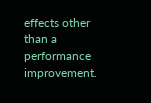effects other than a performance improvement.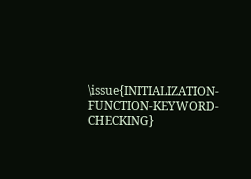\issue{INITIALIZATION-FUNCTION-KEYWORD-CHECKING}